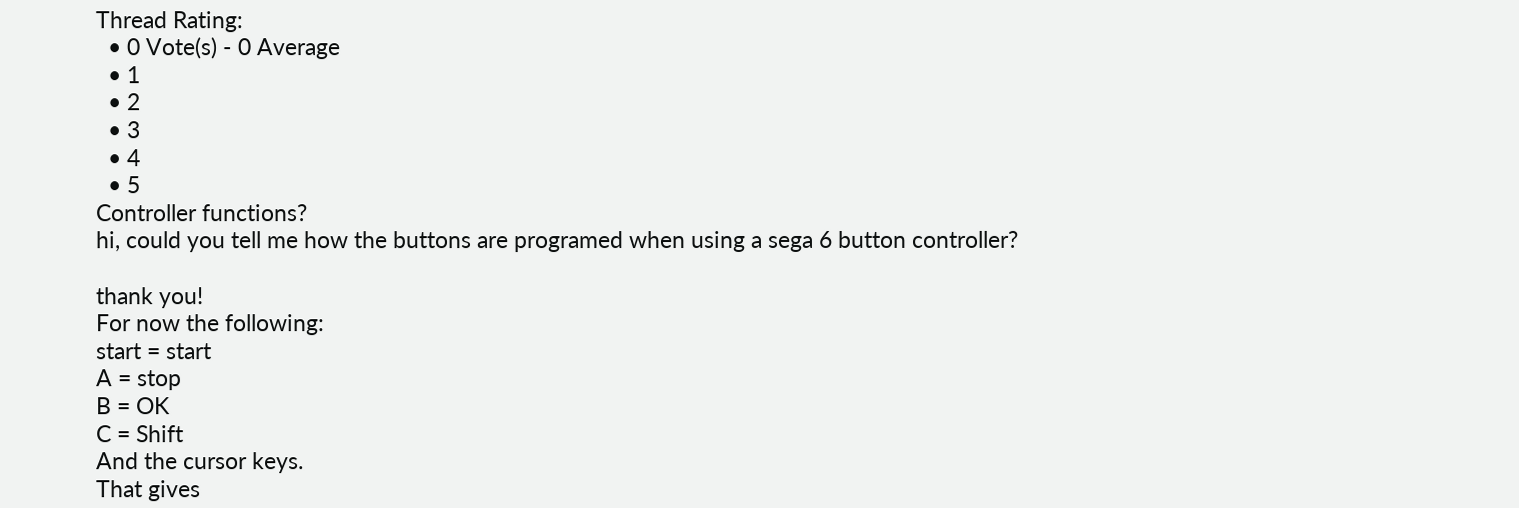Thread Rating:
  • 0 Vote(s) - 0 Average
  • 1
  • 2
  • 3
  • 4
  • 5
Controller functions?
hi, could you tell me how the buttons are programed when using a sega 6 button controller?

thank you!
For now the following:
start = start
A = stop
B = OK
C = Shift
And the cursor keys.
That gives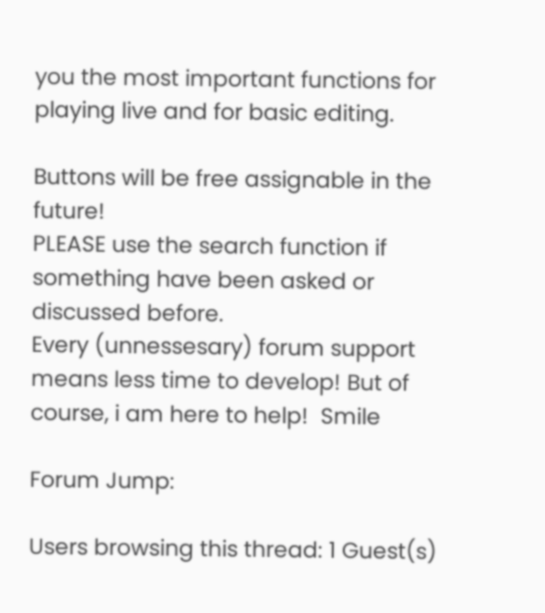you the most important functions for playing live and for basic editing.

Buttons will be free assignable in the future!
PLEASE use the search function if something have been asked or discussed before.
Every (unnessesary) forum support means less time to develop! But of course, i am here to help!  Smile

Forum Jump:

Users browsing this thread: 1 Guest(s)